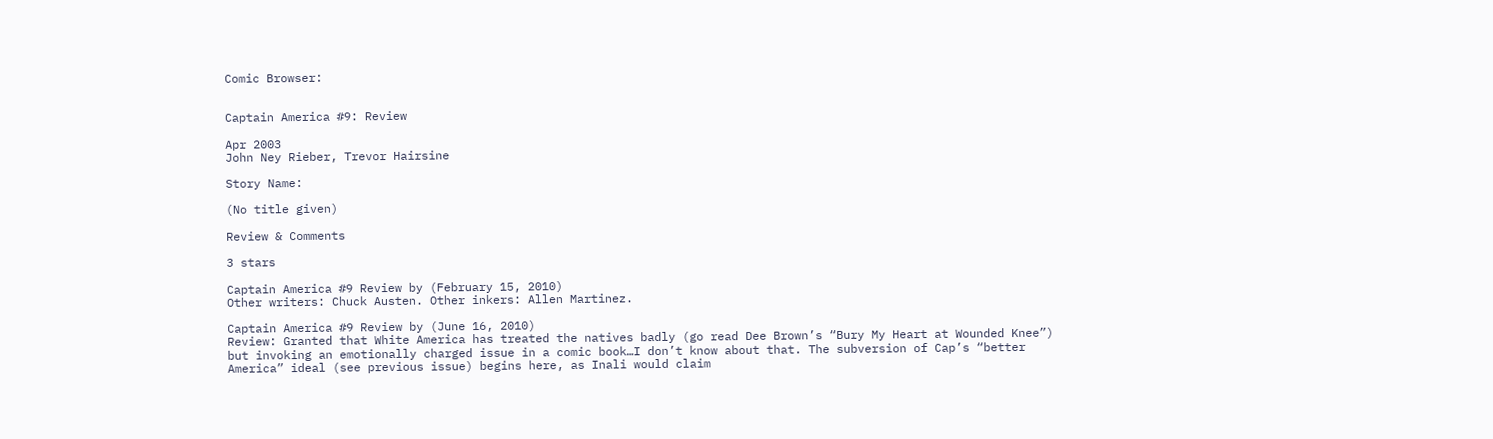Comic Browser:


Captain America #9: Review

Apr 2003
John Ney Rieber, Trevor Hairsine

Story Name:

(No title given)

Review & Comments

3 stars

Captain America #9 Review by (February 15, 2010)
Other writers: Chuck Austen. Other inkers: Allen Martinez.

Captain America #9 Review by (June 16, 2010)
Review: Granted that White America has treated the natives badly (go read Dee Brown’s “Bury My Heart at Wounded Knee”) but invoking an emotionally charged issue in a comic book…I don’t know about that. The subversion of Cap’s “better America” ideal (see previous issue) begins here, as Inali would claim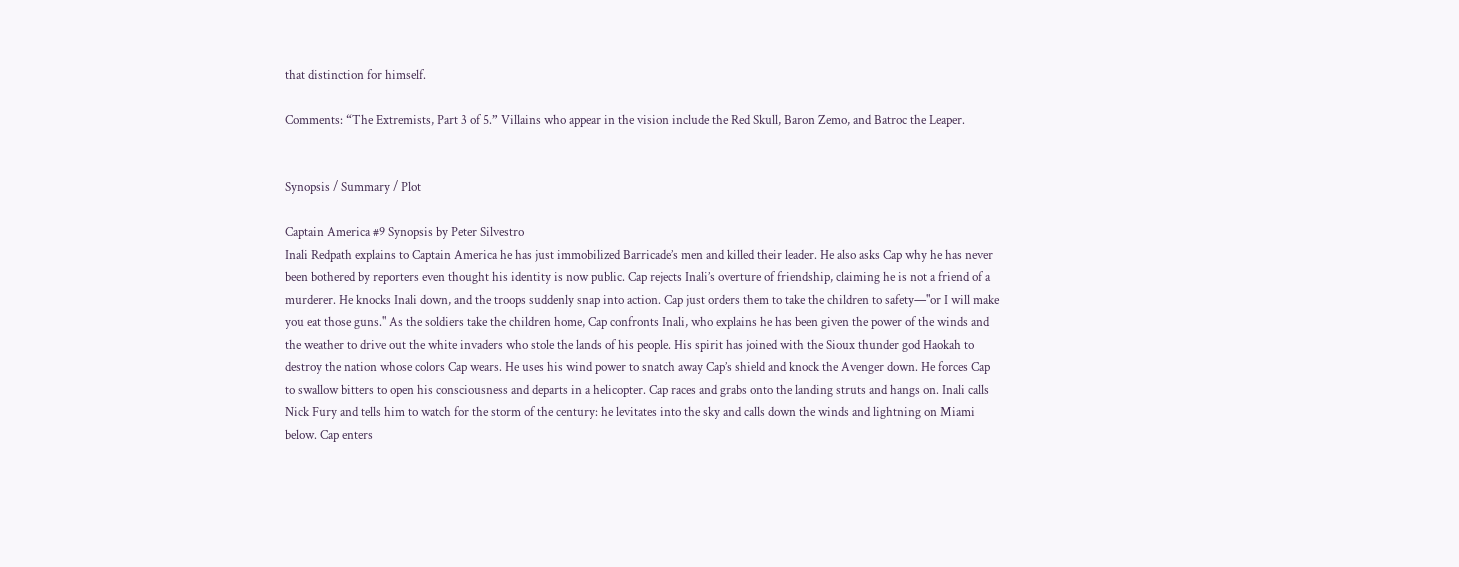that distinction for himself.

Comments: “The Extremists, Part 3 of 5.” Villains who appear in the vision include the Red Skull, Baron Zemo, and Batroc the Leaper.


Synopsis / Summary / Plot

Captain America #9 Synopsis by Peter Silvestro
Inali Redpath explains to Captain America he has just immobilized Barricade’s men and killed their leader. He also asks Cap why he has never been bothered by reporters even thought his identity is now public. Cap rejects Inali’s overture of friendship, claiming he is not a friend of a murderer. He knocks Inali down, and the troops suddenly snap into action. Cap just orders them to take the children to safety—"or I will make you eat those guns." As the soldiers take the children home, Cap confronts Inali, who explains he has been given the power of the winds and the weather to drive out the white invaders who stole the lands of his people. His spirit has joined with the Sioux thunder god Haokah to destroy the nation whose colors Cap wears. He uses his wind power to snatch away Cap’s shield and knock the Avenger down. He forces Cap to swallow bitters to open his consciousness and departs in a helicopter. Cap races and grabs onto the landing struts and hangs on. Inali calls Nick Fury and tells him to watch for the storm of the century: he levitates into the sky and calls down the winds and lightning on Miami below. Cap enters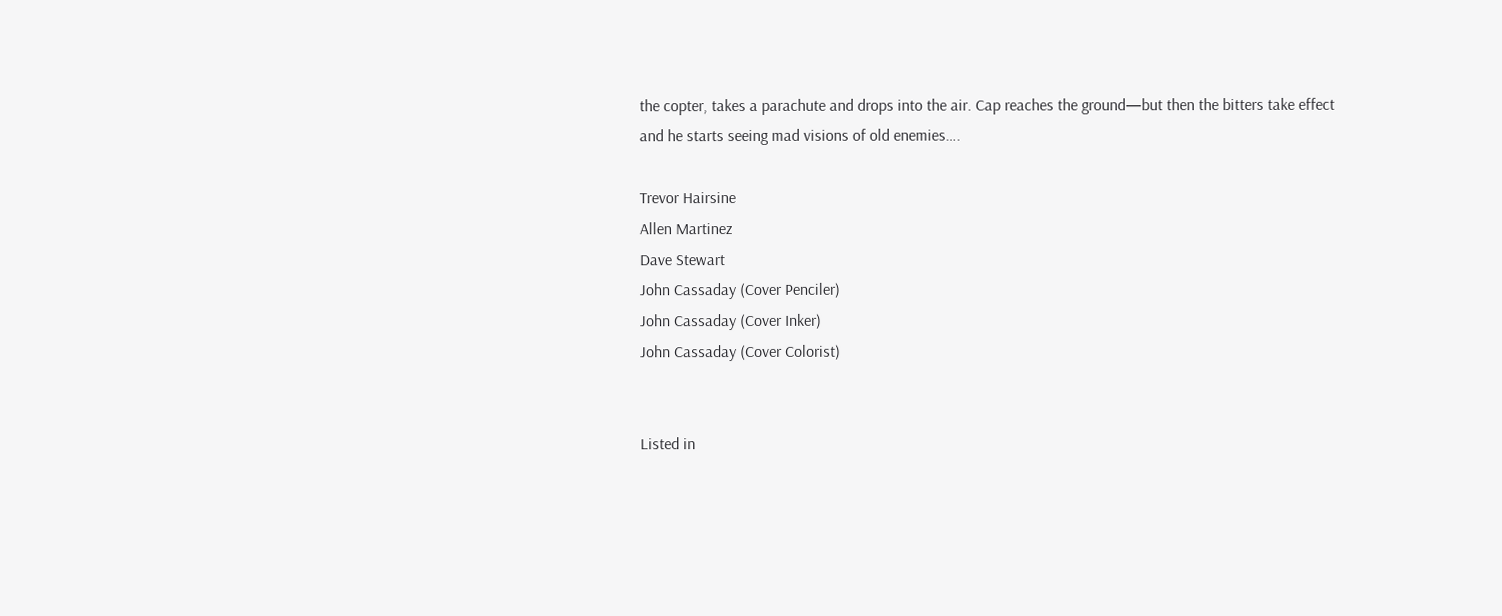the copter, takes a parachute and drops into the air. Cap reaches the ground—but then the bitters take effect and he starts seeing mad visions of old enemies….

Trevor Hairsine
Allen Martinez
Dave Stewart
John Cassaday (Cover Penciler)
John Cassaday (Cover Inker)
John Cassaday (Cover Colorist)


Listed in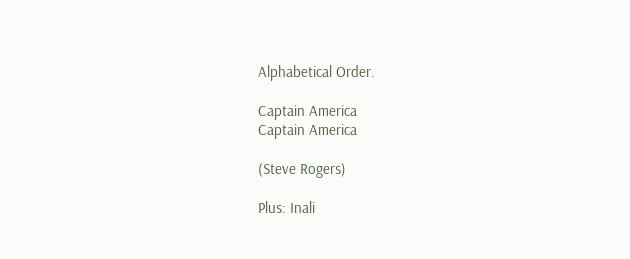Alphabetical Order.

Captain America
Captain America

(Steve Rogers)

Plus: Inali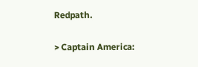Redpath.

> Captain America: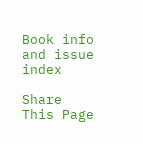Book info and issue index

Share This Page